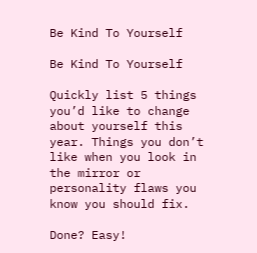Be Kind To Yourself

Be Kind To Yourself

Quickly list 5 things you’d like to change about yourself this year. Things you don’t like when you look in the mirror or personality flaws you know you should fix.

Done? Easy!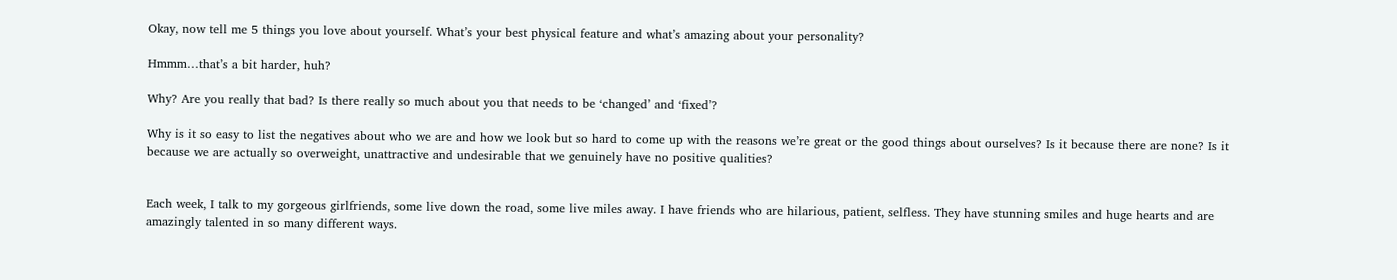Okay, now tell me 5 things you love about yourself. What’s your best physical feature and what’s amazing about your personality?

Hmmm…that’s a bit harder, huh?

Why? Are you really that bad? Is there really so much about you that needs to be ‘changed’ and ‘fixed’?

Why is it so easy to list the negatives about who we are and how we look but so hard to come up with the reasons we’re great or the good things about ourselves? Is it because there are none? Is it because we are actually so overweight, unattractive and undesirable that we genuinely have no positive qualities?


Each week, I talk to my gorgeous girlfriends, some live down the road, some live miles away. I have friends who are hilarious, patient, selfless. They have stunning smiles and huge hearts and are amazingly talented in so many different ways.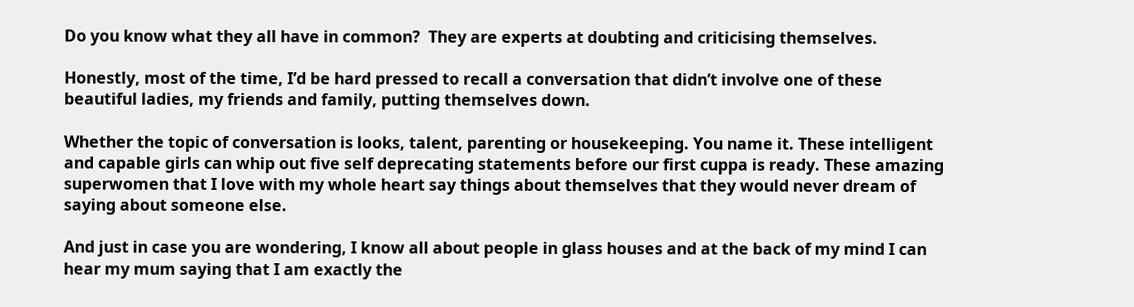Do you know what they all have in common?  They are experts at doubting and criticising themselves.

Honestly, most of the time, I’d be hard pressed to recall a conversation that didn’t involve one of these beautiful ladies, my friends and family, putting themselves down.

Whether the topic of conversation is looks, talent, parenting or housekeeping. You name it. These intelligent and capable girls can whip out five self deprecating statements before our first cuppa is ready. These amazing superwomen that I love with my whole heart say things about themselves that they would never dream of saying about someone else.

And just in case you are wondering, I know all about people in glass houses and at the back of my mind I can hear my mum saying that I am exactly the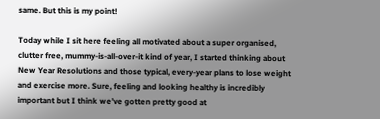same. But this is my point!

Today while I sit here feeling all motivated about a super organised, clutter free, mummy-is-all-over-it kind of year, I started thinking about New Year Resolutions and those typical, every-year plans to lose weight and exercise more. Sure, feeling and looking healthy is incredibly important but I think we’ve gotten pretty good at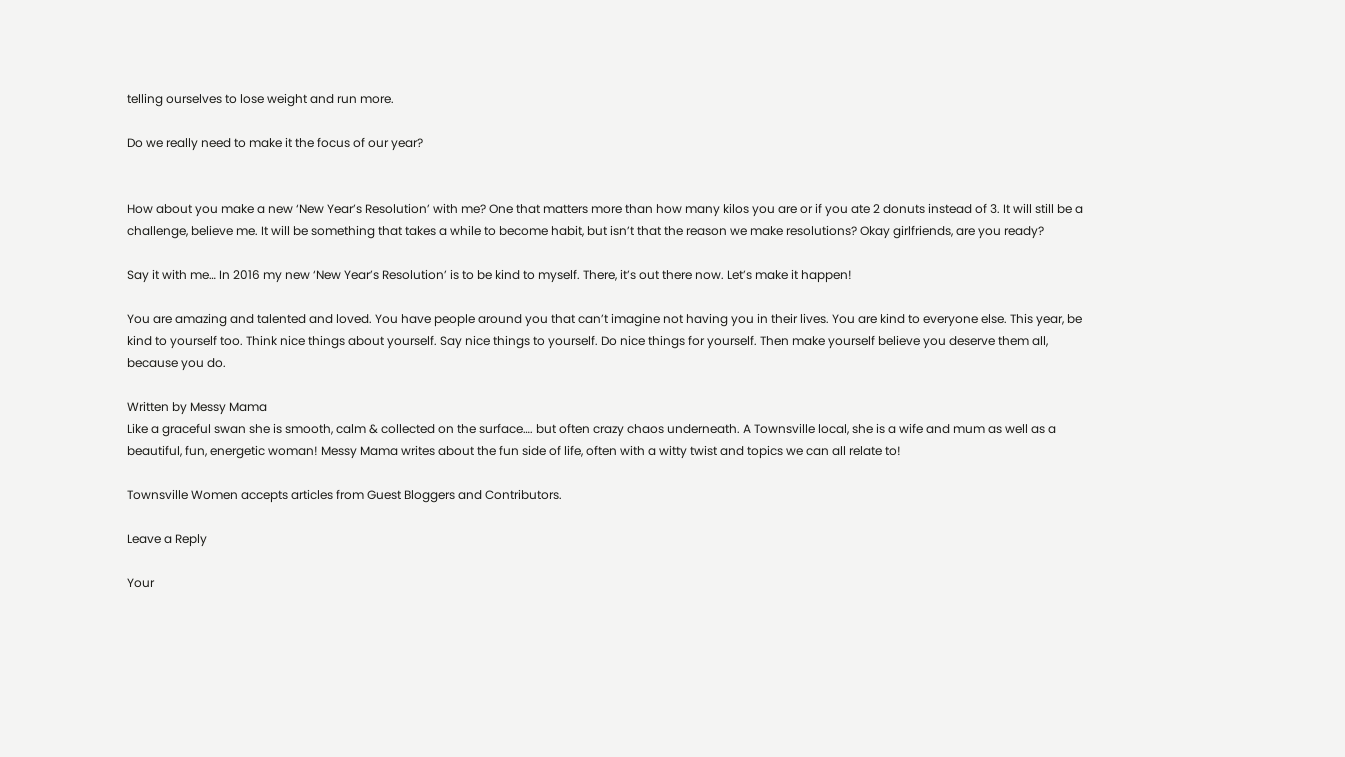telling ourselves to lose weight and run more.

Do we really need to make it the focus of our year?


How about you make a new ‘New Year’s Resolution’ with me? One that matters more than how many kilos you are or if you ate 2 donuts instead of 3. It will still be a challenge, believe me. It will be something that takes a while to become habit, but isn’t that the reason we make resolutions? Okay girlfriends, are you ready?

Say it with me… In 2016 my new ‘New Year’s Resolution’ is to be kind to myself. There, it’s out there now. Let’s make it happen!

You are amazing and talented and loved. You have people around you that can’t imagine not having you in their lives. You are kind to everyone else. This year, be kind to yourself too. Think nice things about yourself. Say nice things to yourself. Do nice things for yourself. Then make yourself believe you deserve them all, because you do.

Written by Messy Mama
Like a graceful swan she is smooth, calm & collected on the surface…. but often crazy chaos underneath. A Townsville local, she is a wife and mum as well as a beautiful, fun, energetic woman! Messy Mama writes about the fun side of life, often with a witty twist and topics we can all relate to!

Townsville Women accepts articles from Guest Bloggers and Contributors.

Leave a Reply

Your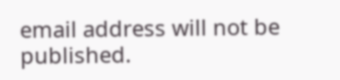email address will not be published.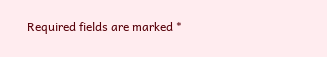Required fields are marked *